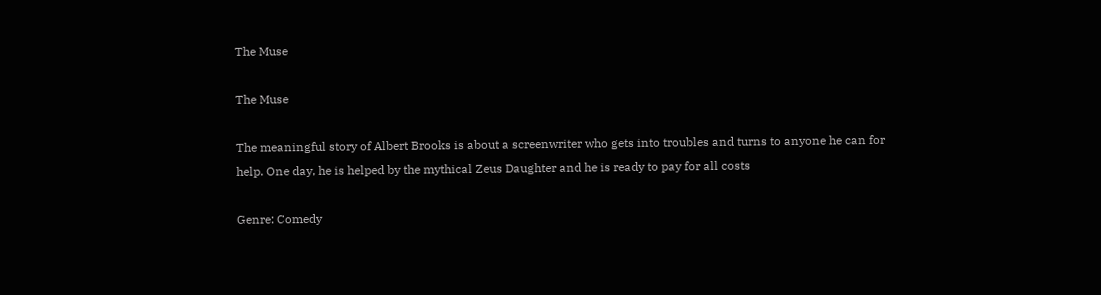The Muse

The Muse

The meaningful story of Albert Brooks is about a screenwriter who gets into troubles and turns to anyone he can for help. One day, he is helped by the mythical Zeus Daughter and he is ready to pay for all costs

Genre: Comedy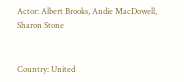Actor: Albert Brooks, Andie MacDowell, Sharon Stone


Country: United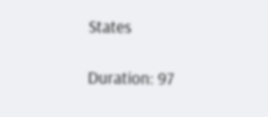States

Duration: 97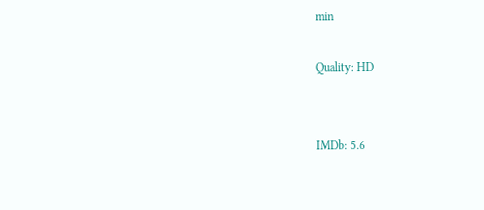min

Quality: HD


IMDb: 5.6